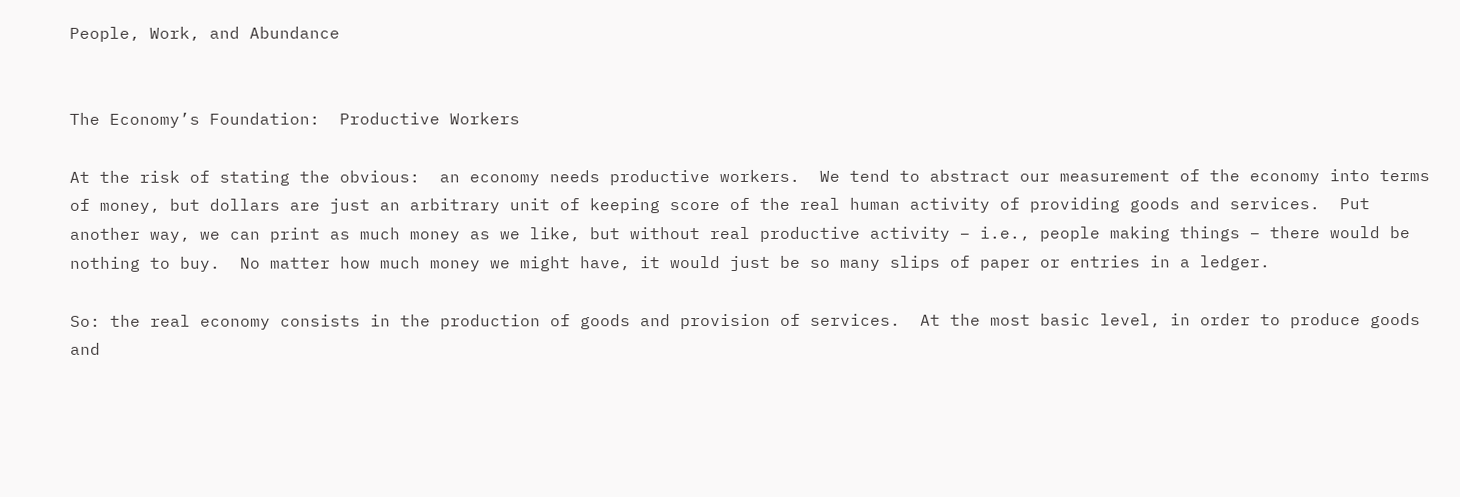People, Work, and Abundance


The Economy’s Foundation:  Productive Workers

At the risk of stating the obvious:  an economy needs productive workers.  We tend to abstract our measurement of the economy into terms of money, but dollars are just an arbitrary unit of keeping score of the real human activity of providing goods and services.  Put another way, we can print as much money as we like, but without real productive activity – i.e., people making things – there would be nothing to buy.  No matter how much money we might have, it would just be so many slips of paper or entries in a ledger.

So: the real economy consists in the production of goods and provision of services.  At the most basic level, in order to produce goods and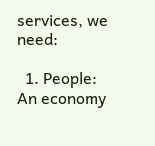services, we need:

  1. People: An economy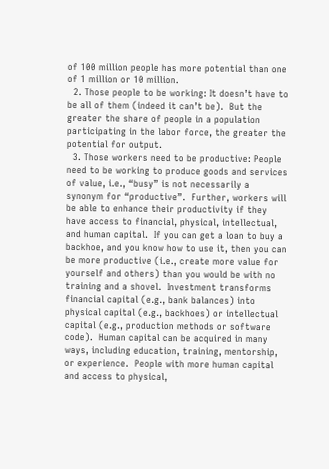of 100 million people has more potential than one of 1 million or 10 million.
  2. Those people to be working: It doesn’t have to be all of them (indeed it can’t be).  But the greater the share of people in a population participating in the labor force, the greater the potential for output.
  3. Those workers need to be productive: People need to be working to produce goods and services of value, i.e., “busy” is not necessarily a synonym for “productive”.  Further, workers will be able to enhance their productivity if they have access to financial, physical, intellectual, and human capital.  If you can get a loan to buy a backhoe, and you know how to use it, then you can be more productive (i.e., create more value for yourself and others) than you would be with no training and a shovel.  Investment transforms financial capital (e.g., bank balances) into physical capital (e.g., backhoes) or intellectual capital (e.g., production methods or software code).  Human capital can be acquired in many ways, including education, training, mentorship, or experience.  People with more human capital and access to physical,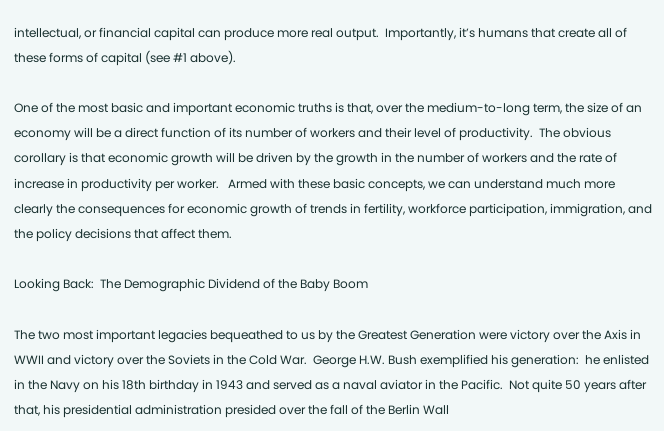intellectual, or financial capital can produce more real output.  Importantly, it’s humans that create all of these forms of capital (see #1 above).

One of the most basic and important economic truths is that, over the medium-to-long term, the size of an economy will be a direct function of its number of workers and their level of productivity.  The obvious corollary is that economic growth will be driven by the growth in the number of workers and the rate of increase in productivity per worker.   Armed with these basic concepts, we can understand much more clearly the consequences for economic growth of trends in fertility, workforce participation, immigration, and the policy decisions that affect them.

Looking Back:  The Demographic Dividend of the Baby Boom

The two most important legacies bequeathed to us by the Greatest Generation were victory over the Axis in WWII and victory over the Soviets in the Cold War.  George H.W. Bush exemplified his generation:  he enlisted in the Navy on his 18th birthday in 1943 and served as a naval aviator in the Pacific.  Not quite 50 years after that, his presidential administration presided over the fall of the Berlin Wall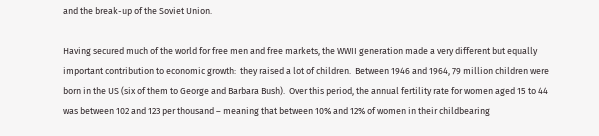and the break-up of the Soviet Union.

Having secured much of the world for free men and free markets, the WWII generation made a very different but equally important contribution to economic growth:  they raised a lot of children.  Between 1946 and 1964, 79 million children were born in the US (six of them to George and Barbara Bush).  Over this period, the annual fertility rate for women aged 15 to 44 was between 102 and 123 per thousand – meaning that between 10% and 12% of women in their childbearing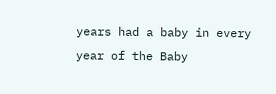years had a baby in every year of the Baby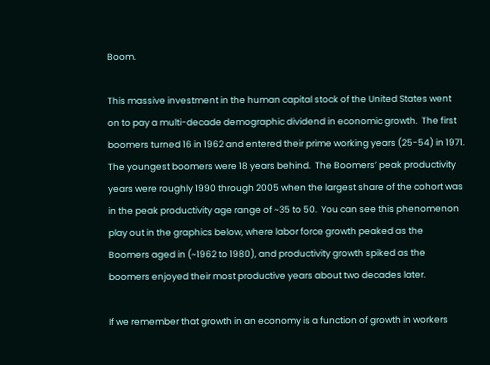Boom.

This massive investment in the human capital stock of the United States went on to pay a multi-decade demographic dividend in economic growth.  The first boomers turned 16 in 1962 and entered their prime working years (25-54) in 1971.  The youngest boomers were 18 years behind.  The Boomers’ peak productivity years were roughly 1990 through 2005 when the largest share of the cohort was in the peak productivity age range of ~35 to 50.  You can see this phenomenon play out in the graphics below, where labor force growth peaked as the Boomers aged in (~1962 to 1980), and productivity growth spiked as the boomers enjoyed their most productive years about two decades later.

If we remember that growth in an economy is a function of growth in workers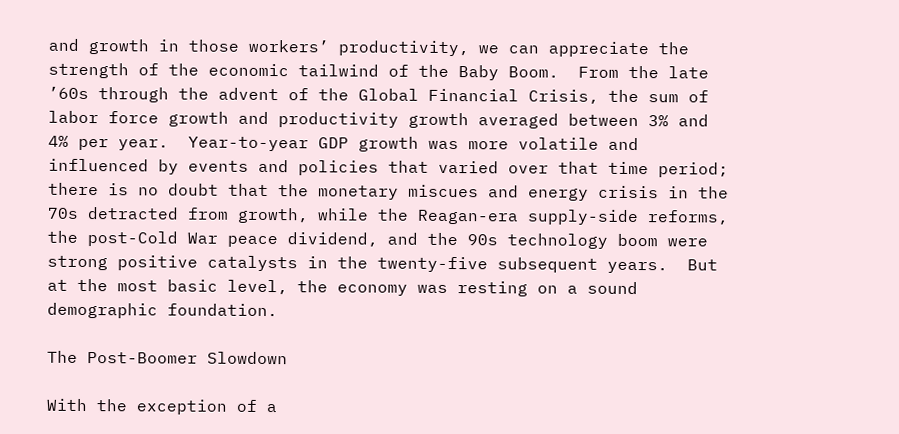and growth in those workers’ productivity, we can appreciate the strength of the economic tailwind of the Baby Boom.  From the late ’60s through the advent of the Global Financial Crisis, the sum of labor force growth and productivity growth averaged between 3% and 4% per year.  Year-to-year GDP growth was more volatile and influenced by events and policies that varied over that time period; there is no doubt that the monetary miscues and energy crisis in the 70s detracted from growth, while the Reagan-era supply-side reforms, the post-Cold War peace dividend, and the 90s technology boom were strong positive catalysts in the twenty-five subsequent years.  But at the most basic level, the economy was resting on a sound demographic foundation.

The Post-Boomer Slowdown

With the exception of a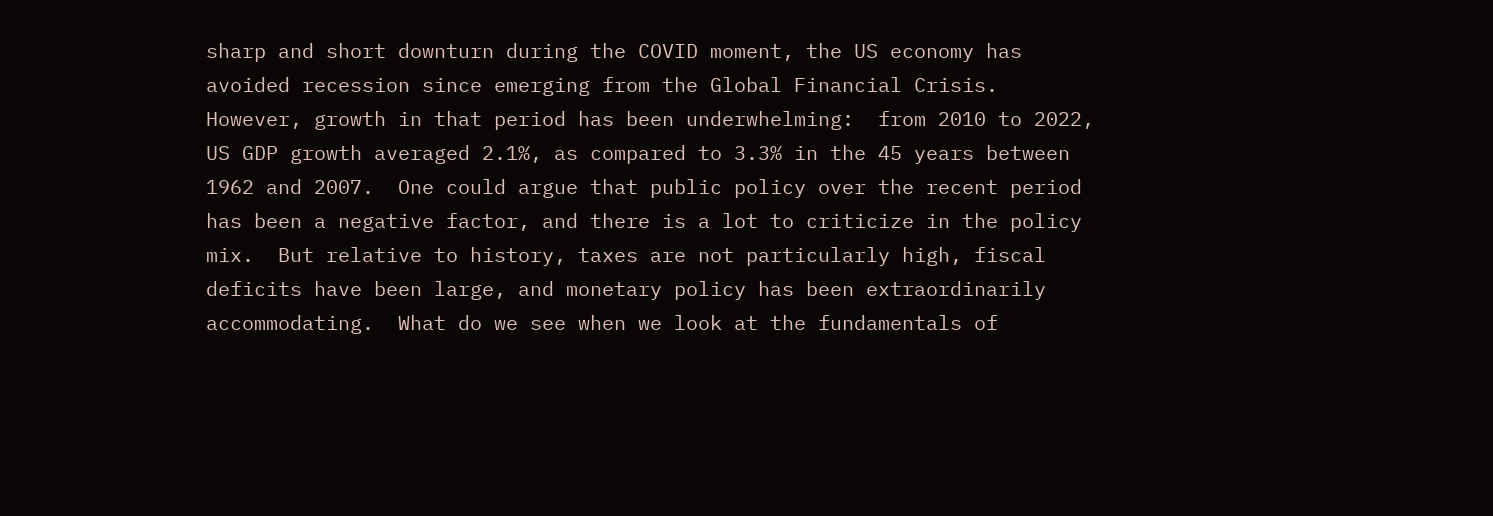sharp and short downturn during the COVID moment, the US economy has avoided recession since emerging from the Global Financial Crisis.  However, growth in that period has been underwhelming:  from 2010 to 2022, US GDP growth averaged 2.1%, as compared to 3.3% in the 45 years between 1962 and 2007.  One could argue that public policy over the recent period has been a negative factor, and there is a lot to criticize in the policy mix.  But relative to history, taxes are not particularly high, fiscal deficits have been large, and monetary policy has been extraordinarily accommodating.  What do we see when we look at the fundamentals of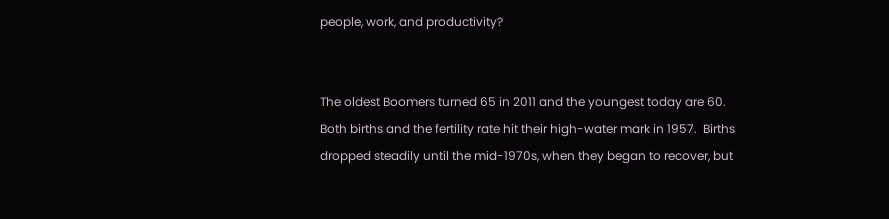people, work, and productivity?


The oldest Boomers turned 65 in 2011 and the youngest today are 60.  Both births and the fertility rate hit their high-water mark in 1957.  Births dropped steadily until the mid-1970s, when they began to recover, but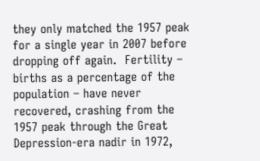they only matched the 1957 peak for a single year in 2007 before dropping off again.  Fertility – births as a percentage of the population – have never recovered, crashing from the 1957 peak through the Great Depression-era nadir in 1972,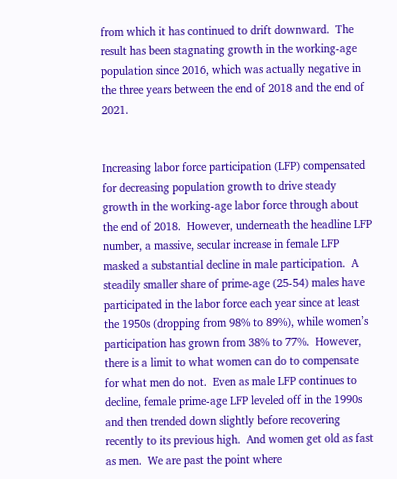from which it has continued to drift downward.  The result has been stagnating growth in the working-age population since 2016, which was actually negative in the three years between the end of 2018 and the end of 2021.


Increasing labor force participation (LFP) compensated for decreasing population growth to drive steady growth in the working-age labor force through about the end of 2018.  However, underneath the headline LFP number, a massive, secular increase in female LFP masked a substantial decline in male participation.  A steadily smaller share of prime-age (25-54) males have participated in the labor force each year since at least the 1950s (dropping from 98% to 89%), while women’s participation has grown from 38% to 77%.  However, there is a limit to what women can do to compensate for what men do not.  Even as male LFP continues to decline, female prime-age LFP leveled off in the 1990s and then trended down slightly before recovering recently to its previous high.  And women get old as fast as men.  We are past the point where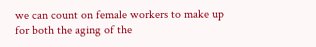we can count on female workers to make up for both the aging of the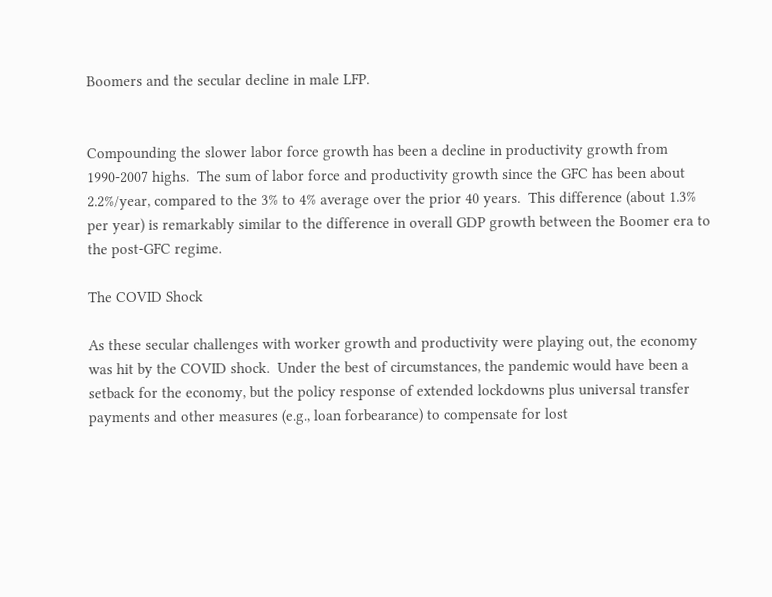Boomers and the secular decline in male LFP.


Compounding the slower labor force growth has been a decline in productivity growth from 1990-2007 highs.  The sum of labor force and productivity growth since the GFC has been about 2.2%/year, compared to the 3% to 4% average over the prior 40 years.  This difference (about 1.3% per year) is remarkably similar to the difference in overall GDP growth between the Boomer era to the post-GFC regime.

The COVID Shock

As these secular challenges with worker growth and productivity were playing out, the economy was hit by the COVID shock.  Under the best of circumstances, the pandemic would have been a setback for the economy, but the policy response of extended lockdowns plus universal transfer payments and other measures (e.g., loan forbearance) to compensate for lost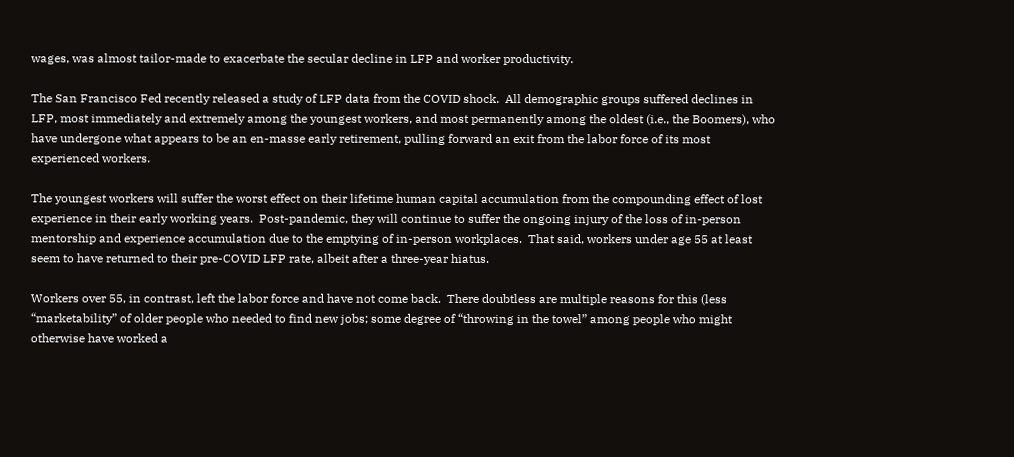wages, was almost tailor-made to exacerbate the secular decline in LFP and worker productivity.

The San Francisco Fed recently released a study of LFP data from the COVID shock.  All demographic groups suffered declines in LFP, most immediately and extremely among the youngest workers, and most permanently among the oldest (i.e., the Boomers), who have undergone what appears to be an en-masse early retirement, pulling forward an exit from the labor force of its most experienced workers.

The youngest workers will suffer the worst effect on their lifetime human capital accumulation from the compounding effect of lost experience in their early working years.  Post-pandemic, they will continue to suffer the ongoing injury of the loss of in-person mentorship and experience accumulation due to the emptying of in-person workplaces.  That said, workers under age 55 at least seem to have returned to their pre-COVID LFP rate, albeit after a three-year hiatus.

Workers over 55, in contrast, left the labor force and have not come back.  There doubtless are multiple reasons for this (less “marketability” of older people who needed to find new jobs; some degree of “throwing in the towel” among people who might otherwise have worked a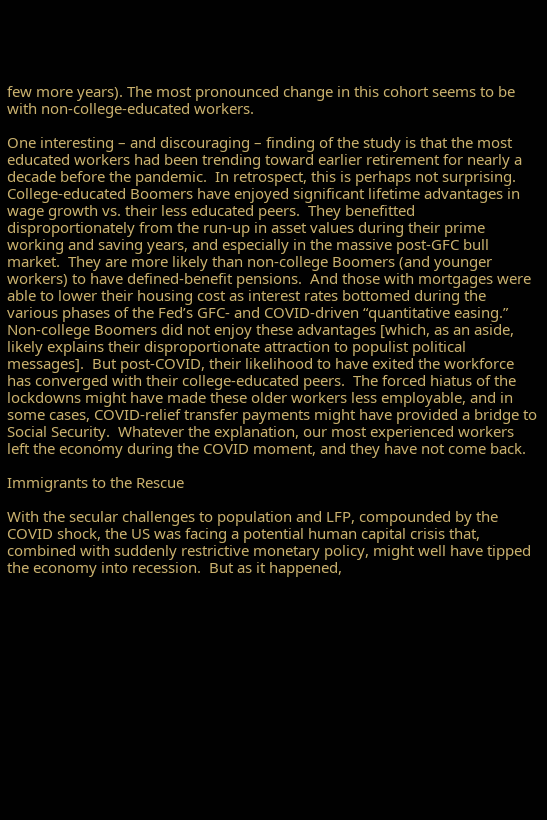few more years). The most pronounced change in this cohort seems to be with non-college-educated workers.

One interesting – and discouraging – finding of the study is that the most educated workers had been trending toward earlier retirement for nearly a decade before the pandemic.  In retrospect, this is perhaps not surprising.  College-educated Boomers have enjoyed significant lifetime advantages in wage growth vs. their less educated peers.  They benefitted disproportionately from the run-up in asset values during their prime working and saving years, and especially in the massive post-GFC bull market.  They are more likely than non-college Boomers (and younger workers) to have defined-benefit pensions.  And those with mortgages were able to lower their housing cost as interest rates bottomed during the various phases of the Fed’s GFC- and COVID-driven “quantitative easing.”  Non-college Boomers did not enjoy these advantages [which, as an aside, likely explains their disproportionate attraction to populist political messages].  But post-COVID, their likelihood to have exited the workforce has converged with their college-educated peers.  The forced hiatus of the lockdowns might have made these older workers less employable, and in some cases, COVID-relief transfer payments might have provided a bridge to Social Security.  Whatever the explanation, our most experienced workers left the economy during the COVID moment, and they have not come back.

Immigrants to the Rescue

With the secular challenges to population and LFP, compounded by the COVID shock, the US was facing a potential human capital crisis that, combined with suddenly restrictive monetary policy, might well have tipped the economy into recession.  But as it happened,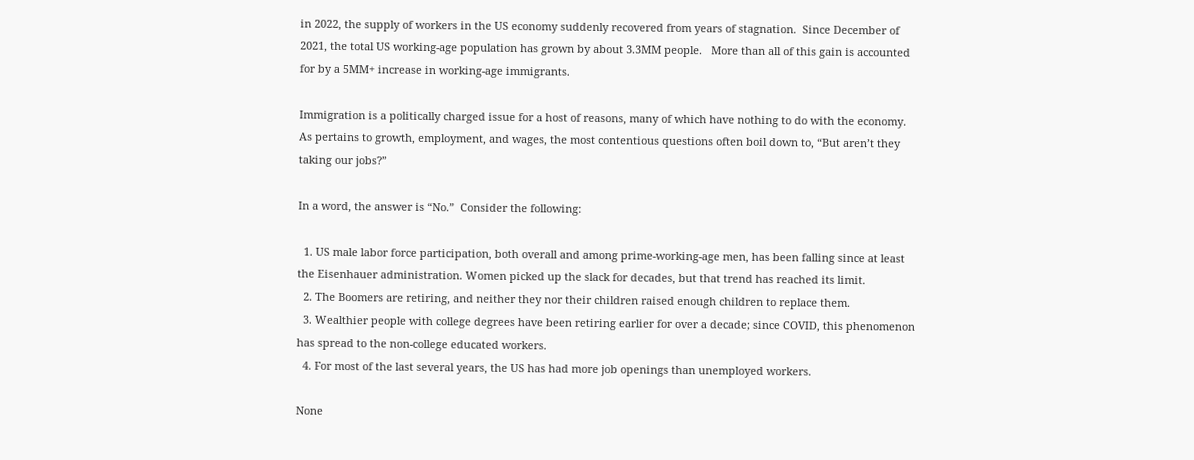in 2022, the supply of workers in the US economy suddenly recovered from years of stagnation.  Since December of 2021, the total US working-age population has grown by about 3.3MM people.   More than all of this gain is accounted for by a 5MM+ increase in working-age immigrants.

Immigration is a politically charged issue for a host of reasons, many of which have nothing to do with the economy.  As pertains to growth, employment, and wages, the most contentious questions often boil down to, “But aren’t they taking our jobs?”

In a word, the answer is “No.”  Consider the following:

  1. US male labor force participation, both overall and among prime-working-age men, has been falling since at least the Eisenhauer administration. Women picked up the slack for decades, but that trend has reached its limit.
  2. The Boomers are retiring, and neither they nor their children raised enough children to replace them.
  3. Wealthier people with college degrees have been retiring earlier for over a decade; since COVID, this phenomenon has spread to the non-college educated workers.
  4. For most of the last several years, the US has had more job openings than unemployed workers.

None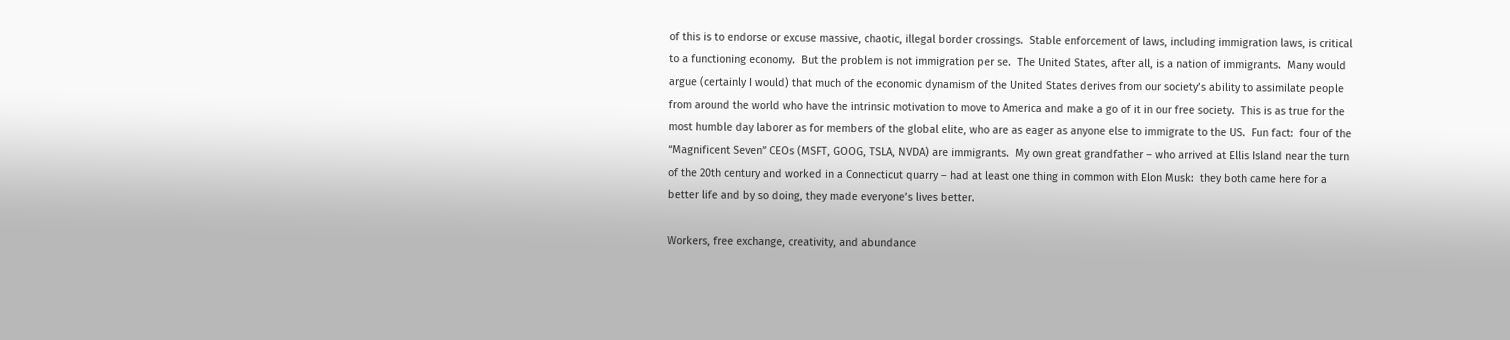of this is to endorse or excuse massive, chaotic, illegal border crossings.  Stable enforcement of laws, including immigration laws, is critical to a functioning economy.  But the problem is not immigration per se.  The United States, after all, is a nation of immigrants.  Many would argue (certainly I would) that much of the economic dynamism of the United States derives from our society’s ability to assimilate people from around the world who have the intrinsic motivation to move to America and make a go of it in our free society.  This is as true for the most humble day laborer as for members of the global elite, who are as eager as anyone else to immigrate to the US.  Fun fact:  four of the “Magnificent Seven” CEOs (MSFT, GOOG, TSLA, NVDA) are immigrants.  My own great grandfather – who arrived at Ellis Island near the turn of the 20th century and worked in a Connecticut quarry – had at least one thing in common with Elon Musk:  they both came here for a better life and by so doing, they made everyone’s lives better.

Workers, free exchange, creativity, and abundance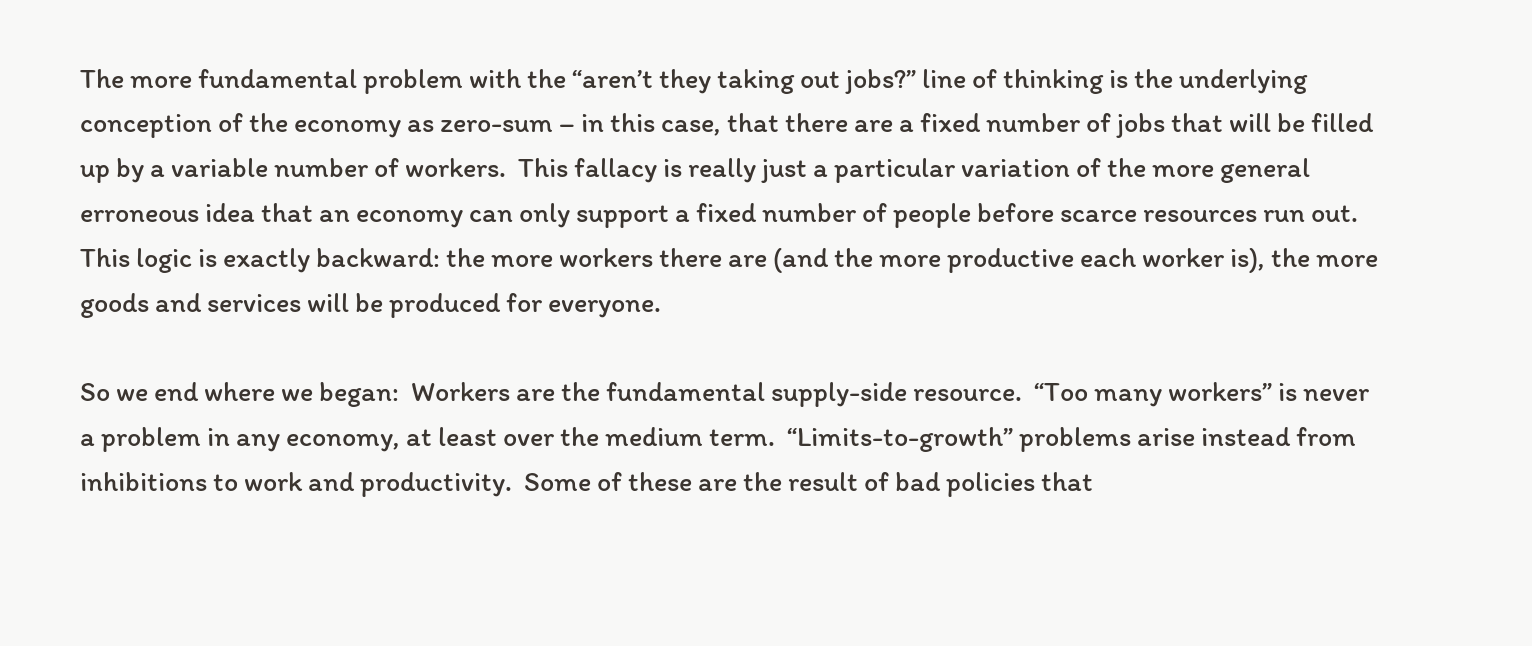The more fundamental problem with the “aren’t they taking out jobs?” line of thinking is the underlying conception of the economy as zero-sum – in this case, that there are a fixed number of jobs that will be filled up by a variable number of workers.  This fallacy is really just a particular variation of the more general erroneous idea that an economy can only support a fixed number of people before scarce resources run out.  This logic is exactly backward: the more workers there are (and the more productive each worker is), the more goods and services will be produced for everyone.

So we end where we began:  Workers are the fundamental supply-side resource.  “Too many workers” is never a problem in any economy, at least over the medium term.  “Limits-to-growth” problems arise instead from inhibitions to work and productivity.  Some of these are the result of bad policies that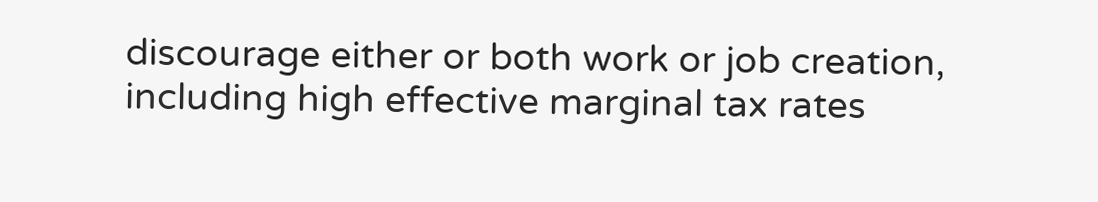discourage either or both work or job creation, including high effective marginal tax rates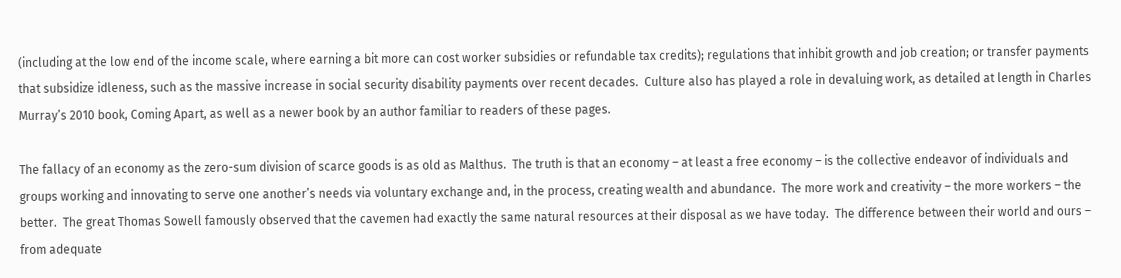(including at the low end of the income scale, where earning a bit more can cost worker subsidies or refundable tax credits); regulations that inhibit growth and job creation; or transfer payments that subsidize idleness, such as the massive increase in social security disability payments over recent decades.  Culture also has played a role in devaluing work, as detailed at length in Charles Murray’s 2010 book, Coming Apart, as well as a newer book by an author familiar to readers of these pages.

The fallacy of an economy as the zero-sum division of scarce goods is as old as Malthus.  The truth is that an economy – at least a free economy – is the collective endeavor of individuals and groups working and innovating to serve one another’s needs via voluntary exchange and, in the process, creating wealth and abundance.  The more work and creativity – the more workers – the better.  The great Thomas Sowell famously observed that the cavemen had exactly the same natural resources at their disposal as we have today.  The difference between their world and ours – from adequate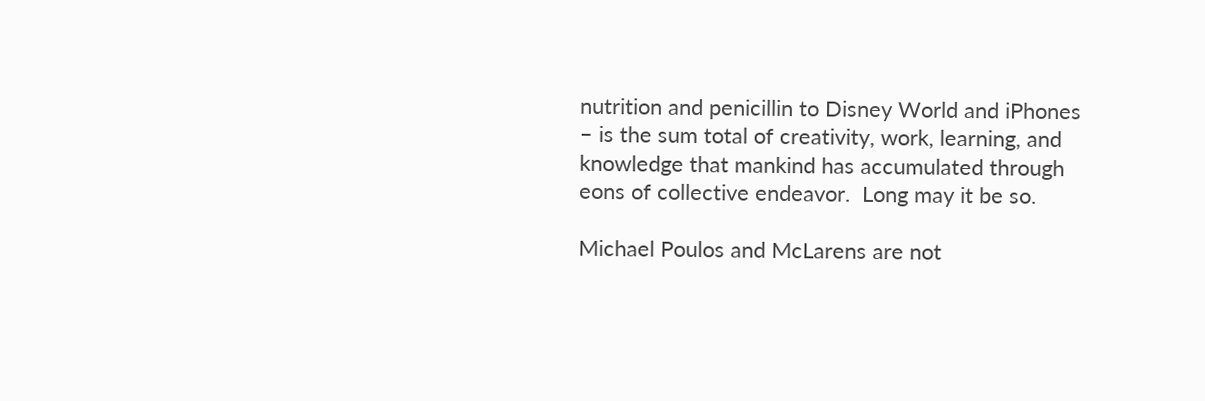nutrition and penicillin to Disney World and iPhones – is the sum total of creativity, work, learning, and knowledge that mankind has accumulated through eons of collective endeavor.  Long may it be so.

Michael Poulos and McLarens are not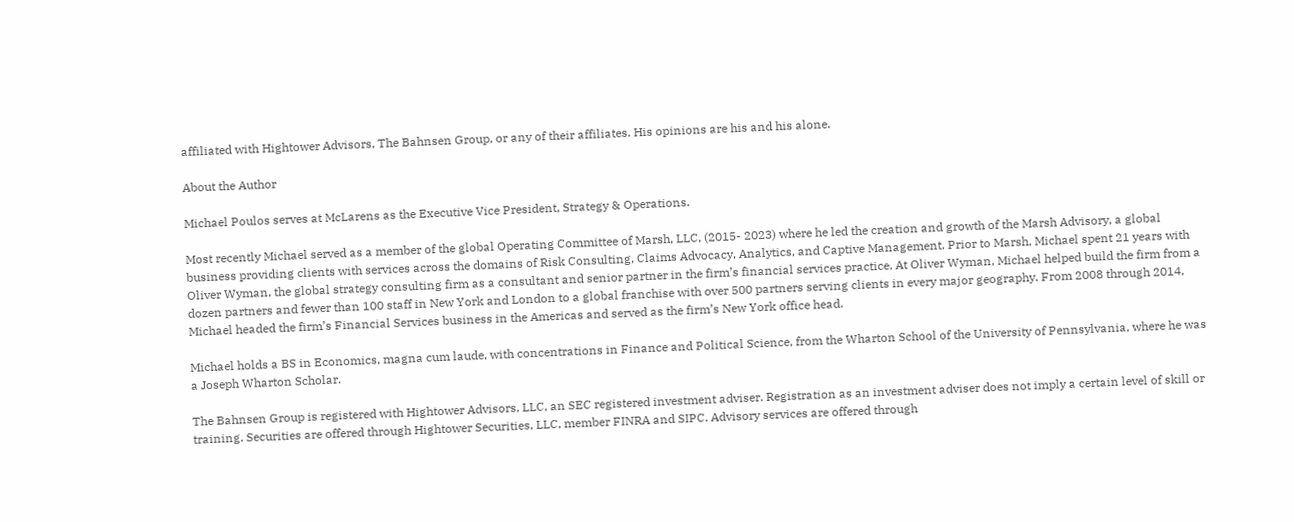affiliated with Hightower Advisors, The Bahnsen Group, or any of their affiliates. His opinions are his and his alone.

About the Author

Michael Poulos serves at McLarens as the Executive Vice President, Strategy & Operations.

Most recently Michael served as a member of the global Operating Committee of Marsh, LLC, (2015- 2023) where he led the creation and growth of the Marsh Advisory, a global business providing clients with services across the domains of Risk Consulting, Claims Advocacy, Analytics, and Captive Management. Prior to Marsh, Michael spent 21 years with Oliver Wyman, the global strategy consulting firm as a consultant and senior partner in the firm’s financial services practice. At Oliver Wyman, Michael helped build the firm from a dozen partners and fewer than 100 staff in New York and London to a global franchise with over 500 partners serving clients in every major geography. From 2008 through 2014, Michael headed the firm’s Financial Services business in the Americas and served as the firm’s New York office head.

Michael holds a BS in Economics, magna cum laude, with concentrations in Finance and Political Science, from the Wharton School of the University of Pennsylvania, where he was a Joseph Wharton Scholar.

The Bahnsen Group is registered with Hightower Advisors, LLC, an SEC registered investment adviser. Registration as an investment adviser does not imply a certain level of skill or training. Securities are offered through Hightower Securities, LLC, member FINRA and SIPC. Advisory services are offered through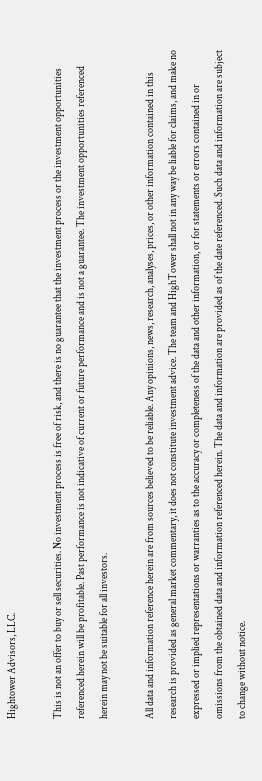Hightower Advisors, LLC.

This is not an offer to buy or sell securities. No investment process is free of risk, and there is no guarantee that the investment process or the investment opportunities referenced herein will be profitable. Past performance is not indicative of current or future performance and is not a guarantee. The investment opportunities referenced herein may not be suitable for all investors.

All data and information reference herein are from sources believed to be reliable. Any opinions, news, research, analyses, prices, or other information contained in this research is provided as general market commentary, it does not constitute investment advice. The team and HighTower shall not in any way be liable for claims, and make no expressed or implied representations or warranties as to the accuracy or completeness of the data and other information, or for statements or errors contained in or omissions from the obtained data and information referenced herein. The data and information are provided as of the date referenced. Such data and information are subject to change without notice.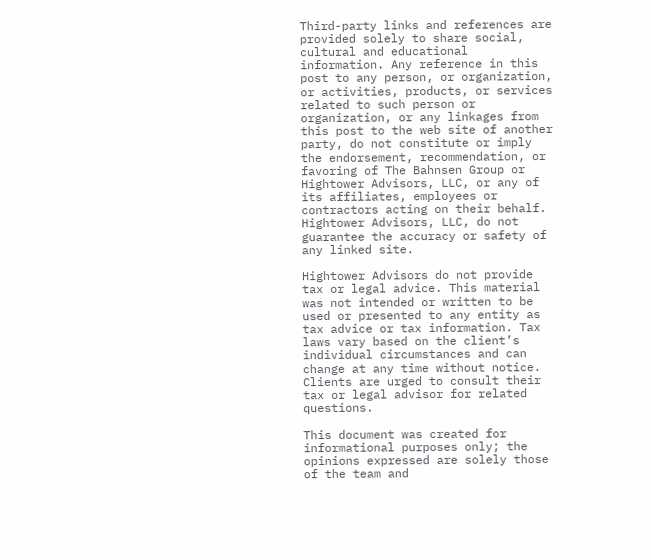Third-party links and references are provided solely to share social, cultural and educational information. Any reference in this post to any person, or organization, or activities, products, or services related to such person or organization, or any linkages from this post to the web site of another party, do not constitute or imply the endorsement, recommendation, or favoring of The Bahnsen Group or Hightower Advisors, LLC, or any of its affiliates, employees or contractors acting on their behalf. Hightower Advisors, LLC, do not guarantee the accuracy or safety of any linked site.

Hightower Advisors do not provide tax or legal advice. This material was not intended or written to be used or presented to any entity as tax advice or tax information. Tax laws vary based on the client’s individual circumstances and can change at any time without notice. Clients are urged to consult their tax or legal advisor for related questions.

This document was created for informational purposes only; the opinions expressed are solely those of the team and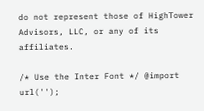do not represent those of HighTower Advisors, LLC, or any of its affiliates.

/* Use the Inter Font */ @import url('');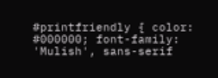#printfriendly { color: #000000; font-family: 'Mulish', sans-serif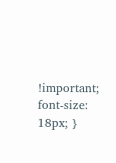!important; font-size: 18px; }